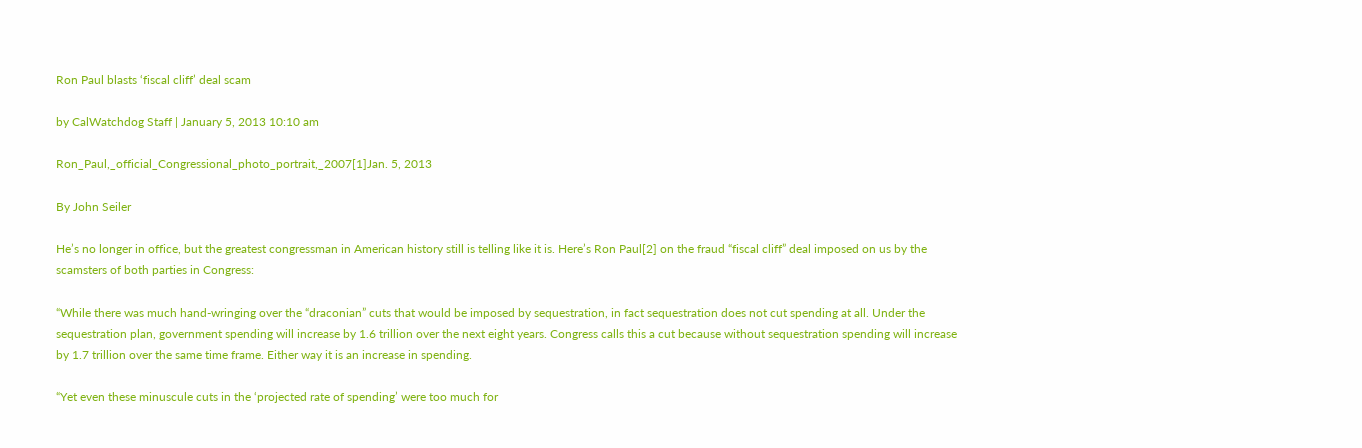Ron Paul blasts ‘fiscal cliff’ deal scam

by CalWatchdog Staff | January 5, 2013 10:10 am

Ron_Paul,_official_Congressional_photo_portrait,_2007[1]Jan. 5, 2013

By John Seiler

He’s no longer in office, but the greatest congressman in American history still is telling like it is. Here’s Ron Paul[2] on the fraud “fiscal cliff” deal imposed on us by the scamsters of both parties in Congress:

“While there was much hand-wringing over the “draconian” cuts that would be imposed by sequestration, in fact sequestration does not cut spending at all. Under the sequestration plan, government spending will increase by 1.6 trillion over the next eight years. Congress calls this a cut because without sequestration spending will increase by 1.7 trillion over the same time frame. Either way it is an increase in spending.

“Yet even these minuscule cuts in the ‘projected rate of spending’ were too much for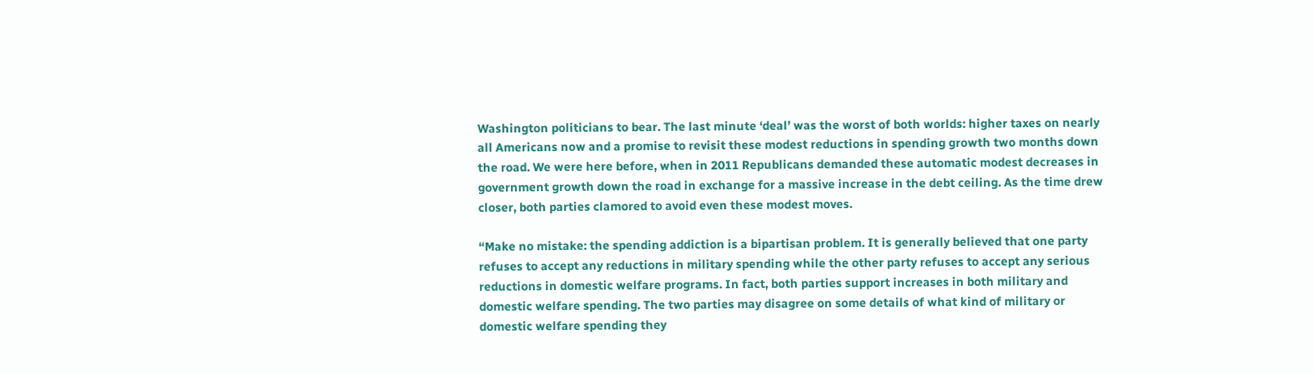Washington politicians to bear. The last minute ‘deal’ was the worst of both worlds: higher taxes on nearly all Americans now and a promise to revisit these modest reductions in spending growth two months down the road. We were here before, when in 2011 Republicans demanded these automatic modest decreases in government growth down the road in exchange for a massive increase in the debt ceiling. As the time drew closer, both parties clamored to avoid even these modest moves.

“Make no mistake: the spending addiction is a bipartisan problem. It is generally believed that one party refuses to accept any reductions in military spending while the other party refuses to accept any serious reductions in domestic welfare programs. In fact, both parties support increases in both military and domestic welfare spending. The two parties may disagree on some details of what kind of military or domestic welfare spending they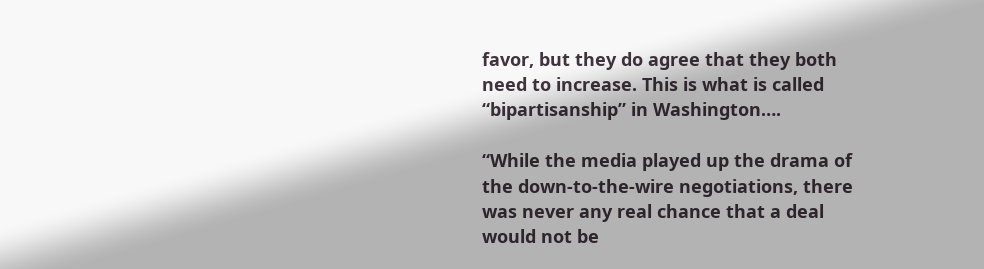favor, but they do agree that they both need to increase. This is what is called “bipartisanship” in Washington….

“While the media played up the drama of the down-to-the-wire negotiations, there was never any real chance that a deal would not be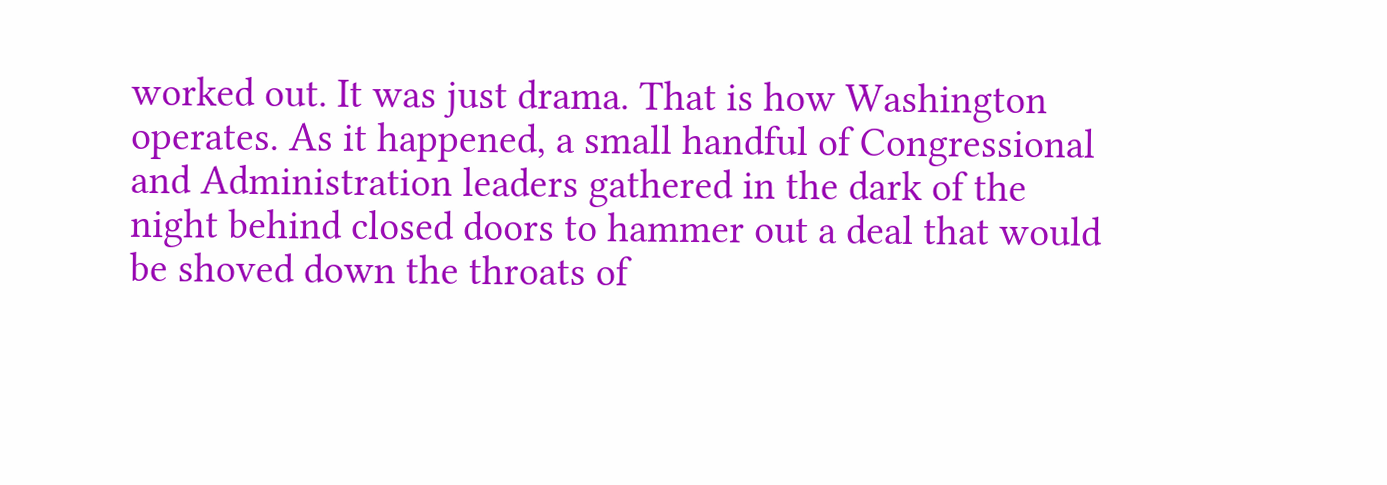worked out. It was just drama. That is how Washington operates. As it happened, a small handful of Congressional and Administration leaders gathered in the dark of the night behind closed doors to hammer out a deal that would be shoved down the throats of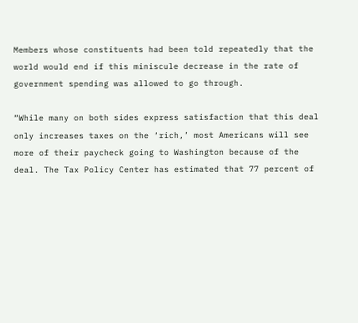Members whose constituents had been told repeatedly that the world would end if this miniscule decrease in the rate of government spending was allowed to go through.

“While many on both sides express satisfaction that this deal only increases taxes on the ‘rich,’ most Americans will see more of their paycheck going to Washington because of the deal. The Tax Policy Center has estimated that 77 percent of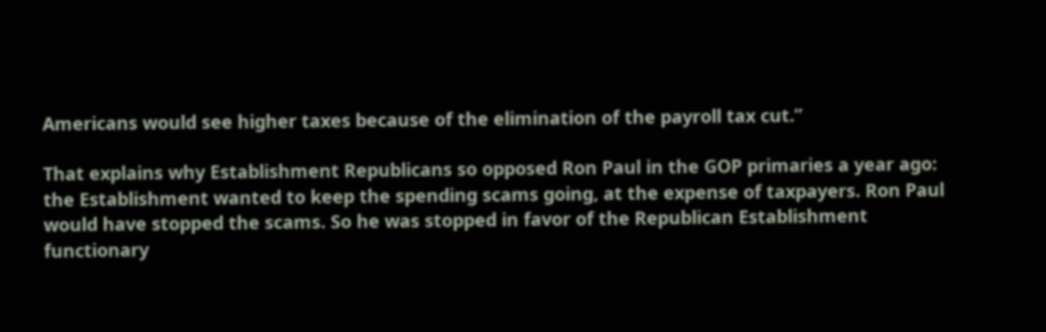Americans would see higher taxes because of the elimination of the payroll tax cut.”

That explains why Establishment Republicans so opposed Ron Paul in the GOP primaries a year ago: the Establishment wanted to keep the spending scams going, at the expense of taxpayers. Ron Paul would have stopped the scams. So he was stopped in favor of the Republican Establishment functionary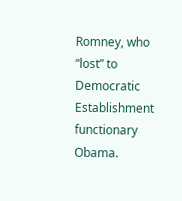Romney, who “lost” to Democratic Establishment functionary Obama.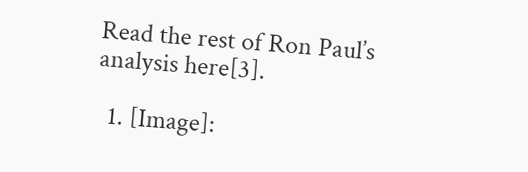Read the rest of Ron Paul’s analysis here[3].

  1. [Image]: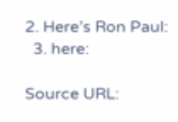2. Here’s Ron Paul:
  3. here:

Source URL: